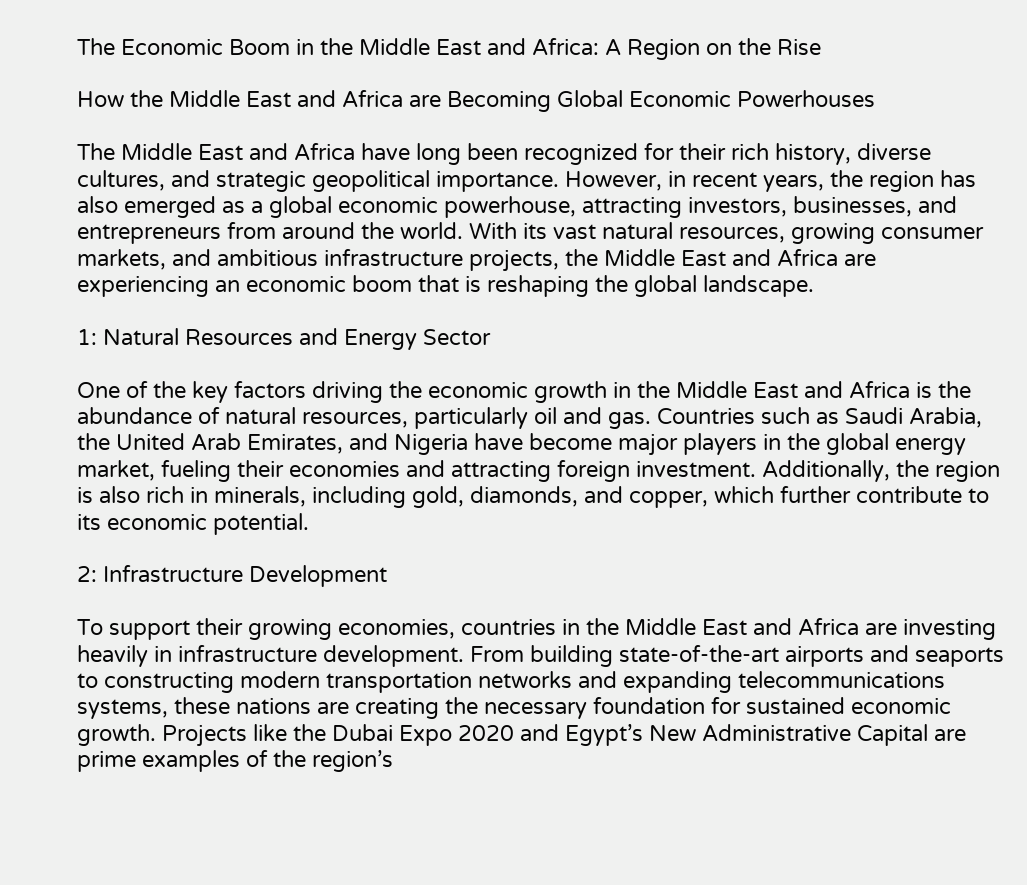The Economic Boom in the Middle East and Africa: A Region on the Rise

How the Middle East and Africa are Becoming Global Economic Powerhouses

The Middle East and Africa have long been recognized for their rich history, diverse cultures, and strategic geopolitical importance. However, in recent years, the region has also emerged as a global economic powerhouse, attracting investors, businesses, and entrepreneurs from around the world. With its vast natural resources, growing consumer markets, and ambitious infrastructure projects, the Middle East and Africa are experiencing an economic boom that is reshaping the global landscape.

1: Natural Resources and Energy Sector

One of the key factors driving the economic growth in the Middle East and Africa is the abundance of natural resources, particularly oil and gas. Countries such as Saudi Arabia, the United Arab Emirates, and Nigeria have become major players in the global energy market, fueling their economies and attracting foreign investment. Additionally, the region is also rich in minerals, including gold, diamonds, and copper, which further contribute to its economic potential.

2: Infrastructure Development

To support their growing economies, countries in the Middle East and Africa are investing heavily in infrastructure development. From building state-of-the-art airports and seaports to constructing modern transportation networks and expanding telecommunications systems, these nations are creating the necessary foundation for sustained economic growth. Projects like the Dubai Expo 2020 and Egypt’s New Administrative Capital are prime examples of the region’s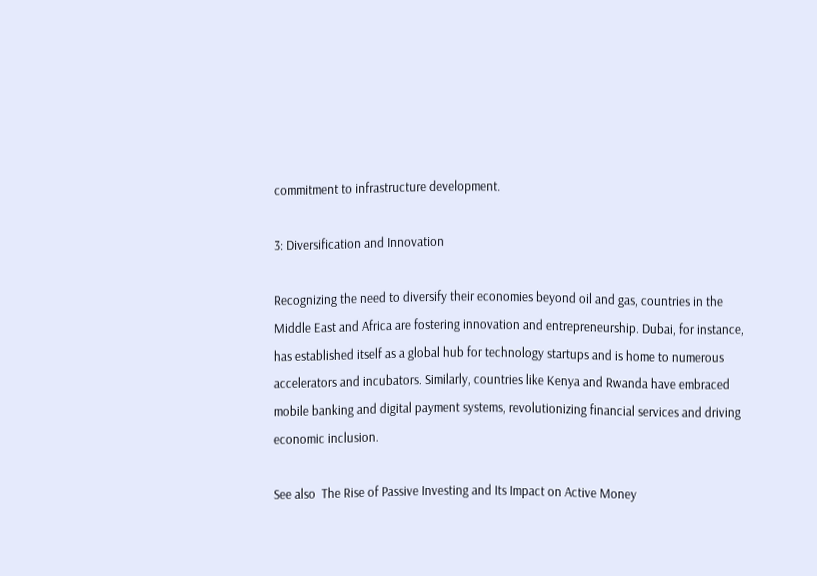commitment to infrastructure development.

3: Diversification and Innovation

Recognizing the need to diversify their economies beyond oil and gas, countries in the Middle East and Africa are fostering innovation and entrepreneurship. Dubai, for instance, has established itself as a global hub for technology startups and is home to numerous accelerators and incubators. Similarly, countries like Kenya and Rwanda have embraced mobile banking and digital payment systems, revolutionizing financial services and driving economic inclusion.

See also  The Rise of Passive Investing and Its Impact on Active Money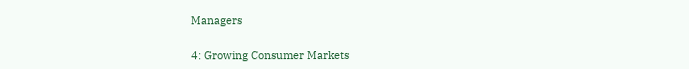Managers

4: Growing Consumer Markets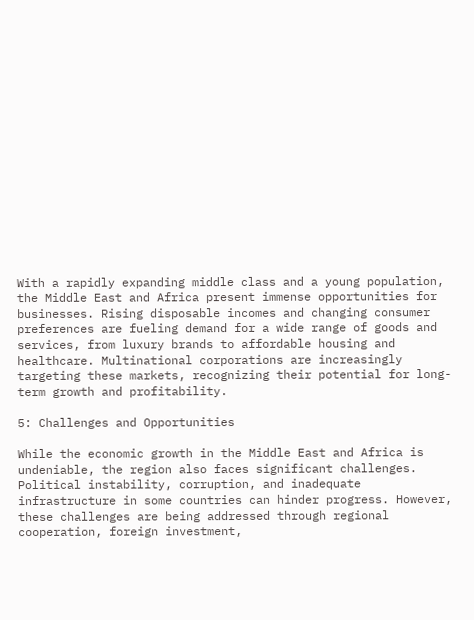With a rapidly expanding middle class and a young population, the Middle East and Africa present immense opportunities for businesses. Rising disposable incomes and changing consumer preferences are fueling demand for a wide range of goods and services, from luxury brands to affordable housing and healthcare. Multinational corporations are increasingly targeting these markets, recognizing their potential for long-term growth and profitability.

5: Challenges and Opportunities

While the economic growth in the Middle East and Africa is undeniable, the region also faces significant challenges. Political instability, corruption, and inadequate infrastructure in some countries can hinder progress. However, these challenges are being addressed through regional cooperation, foreign investment,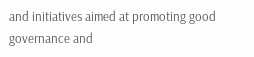and initiatives aimed at promoting good governance and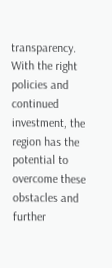transparency. With the right policies and continued investment, the region has the potential to overcome these obstacles and further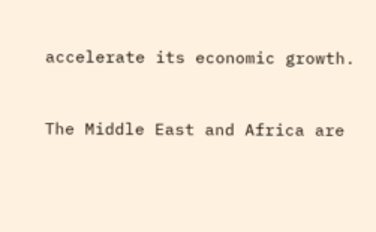accelerate its economic growth.


The Middle East and Africa are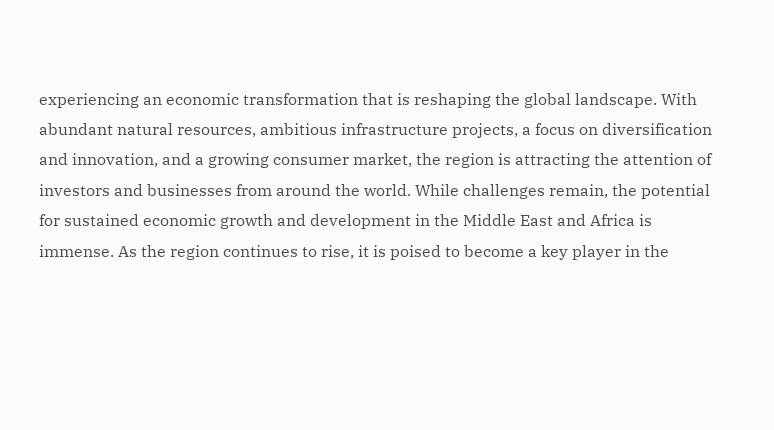experiencing an economic transformation that is reshaping the global landscape. With abundant natural resources, ambitious infrastructure projects, a focus on diversification and innovation, and a growing consumer market, the region is attracting the attention of investors and businesses from around the world. While challenges remain, the potential for sustained economic growth and development in the Middle East and Africa is immense. As the region continues to rise, it is poised to become a key player in the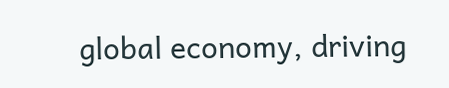global economy, driving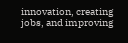innovation, creating jobs, and improving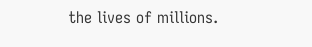the lives of millions.